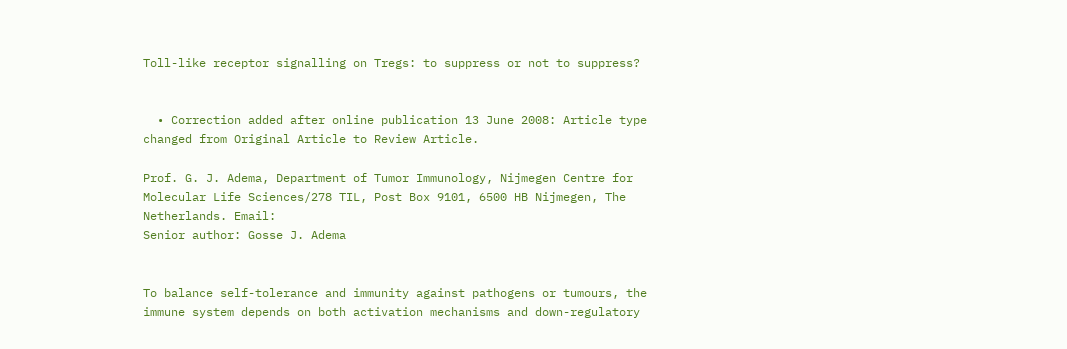Toll-like receptor signalling on Tregs: to suppress or not to suppress?


  • Correction added after online publication 13 June 2008: Article type changed from Original Article to Review Article.

Prof. G. J. Adema, Department of Tumor Immunology, Nijmegen Centre for Molecular Life Sciences/278 TIL, Post Box 9101, 6500 HB Nijmegen, The Netherlands. Email:
Senior author: Gosse J. Adema


To balance self-tolerance and immunity against pathogens or tumours, the immune system depends on both activation mechanisms and down-regulatory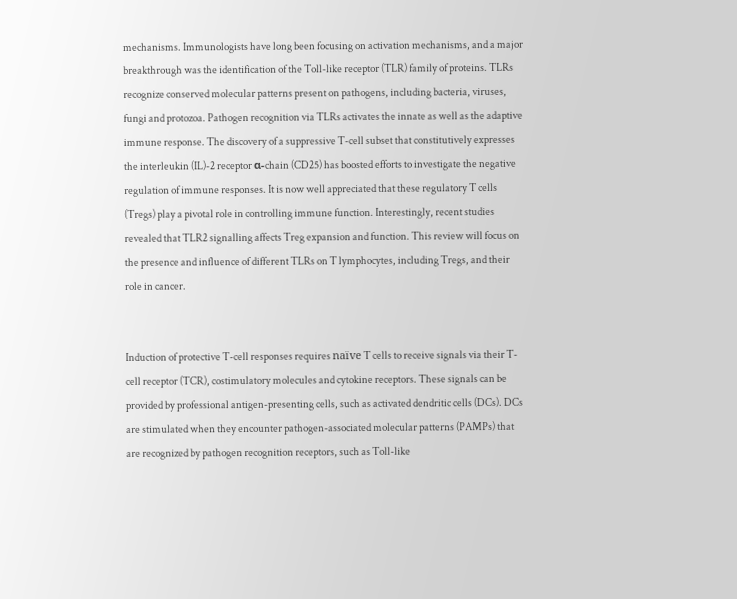mechanisms. Immunologists have long been focusing on activation mechanisms, and a major breakthrough was the identification of the Toll-like receptor (TLR) family of proteins. TLRs recognize conserved molecular patterns present on pathogens, including bacteria, viruses, fungi and protozoa. Pathogen recognition via TLRs activates the innate as well as the adaptive immune response. The discovery of a suppressive T-cell subset that constitutively expresses the interleukin (IL)-2 receptor α-chain (CD25) has boosted efforts to investigate the negative regulation of immune responses. It is now well appreciated that these regulatory T cells (Tregs) play a pivotal role in controlling immune function. Interestingly, recent studies revealed that TLR2 signalling affects Treg expansion and function. This review will focus on the presence and influence of different TLRs on T lymphocytes, including Tregs, and their role in cancer.


Induction of protective T-cell responses requires naïve T cells to receive signals via their T-cell receptor (TCR), costimulatory molecules and cytokine receptors. These signals can be provided by professional antigen-presenting cells, such as activated dendritic cells (DCs). DCs are stimulated when they encounter pathogen-associated molecular patterns (PAMPs) that are recognized by pathogen recognition receptors, such as Toll-like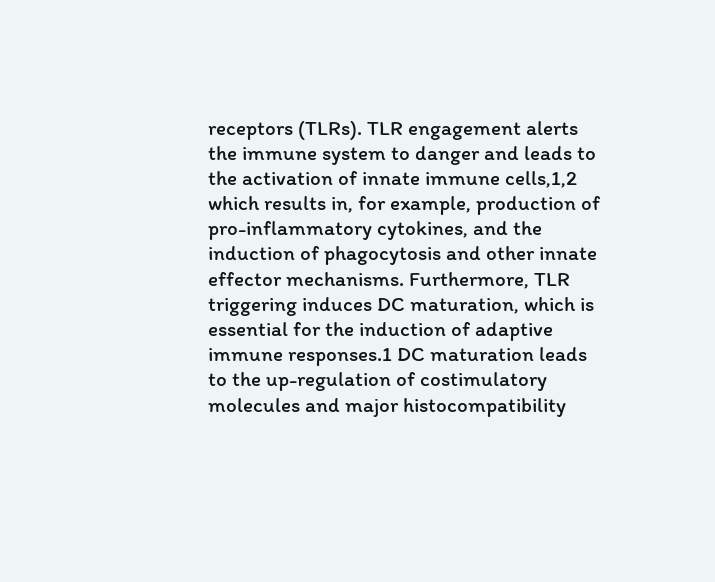receptors (TLRs). TLR engagement alerts the immune system to danger and leads to the activation of innate immune cells,1,2 which results in, for example, production of pro-inflammatory cytokines, and the induction of phagocytosis and other innate effector mechanisms. Furthermore, TLR triggering induces DC maturation, which is essential for the induction of adaptive immune responses.1 DC maturation leads to the up-regulation of costimulatory molecules and major histocompatibility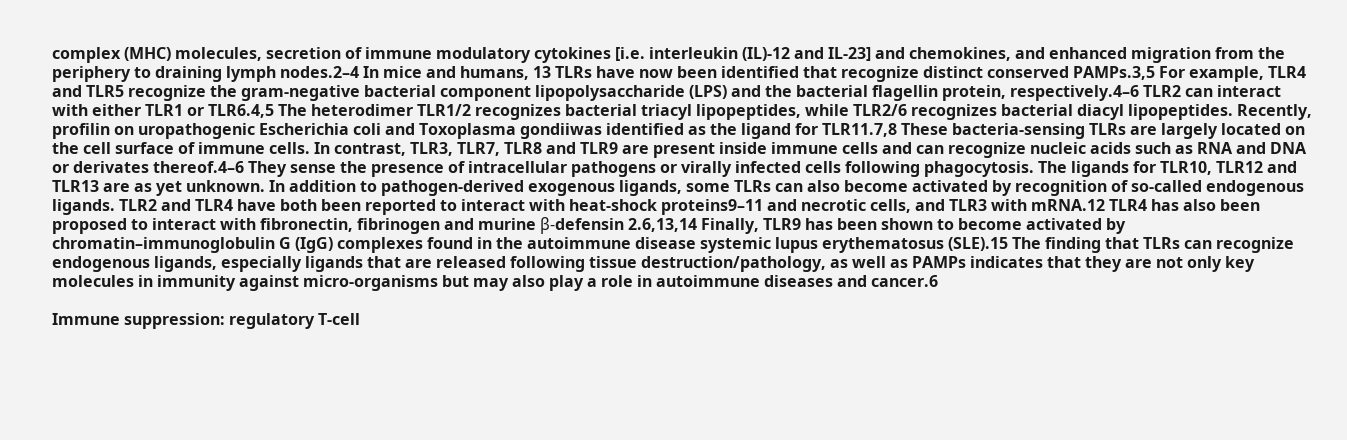complex (MHC) molecules, secretion of immune modulatory cytokines [i.e. interleukin (IL)-12 and IL-23] and chemokines, and enhanced migration from the periphery to draining lymph nodes.2–4 In mice and humans, 13 TLRs have now been identified that recognize distinct conserved PAMPs.3,5 For example, TLR4 and TLR5 recognize the gram-negative bacterial component lipopolysaccharide (LPS) and the bacterial flagellin protein, respectively.4–6 TLR2 can interact with either TLR1 or TLR6.4,5 The heterodimer TLR1/2 recognizes bacterial triacyl lipopeptides, while TLR2/6 recognizes bacterial diacyl lipopeptides. Recently, profilin on uropathogenic Escherichia coli and Toxoplasma gondiiwas identified as the ligand for TLR11.7,8 These bacteria-sensing TLRs are largely located on the cell surface of immune cells. In contrast, TLR3, TLR7, TLR8 and TLR9 are present inside immune cells and can recognize nucleic acids such as RNA and DNA or derivates thereof.4–6 They sense the presence of intracellular pathogens or virally infected cells following phagocytosis. The ligands for TLR10, TLR12 and TLR13 are as yet unknown. In addition to pathogen-derived exogenous ligands, some TLRs can also become activated by recognition of so-called endogenous ligands. TLR2 and TLR4 have both been reported to interact with heat-shock proteins9–11 and necrotic cells, and TLR3 with mRNA.12 TLR4 has also been proposed to interact with fibronectin, fibrinogen and murine β-defensin 2.6,13,14 Finally, TLR9 has been shown to become activated by chromatin–immunoglobulin G (IgG) complexes found in the autoimmune disease systemic lupus erythematosus (SLE).15 The finding that TLRs can recognize endogenous ligands, especially ligands that are released following tissue destruction/pathology, as well as PAMPs indicates that they are not only key molecules in immunity against micro-organisms but may also play a role in autoimmune diseases and cancer.6

Immune suppression: regulatory T-cell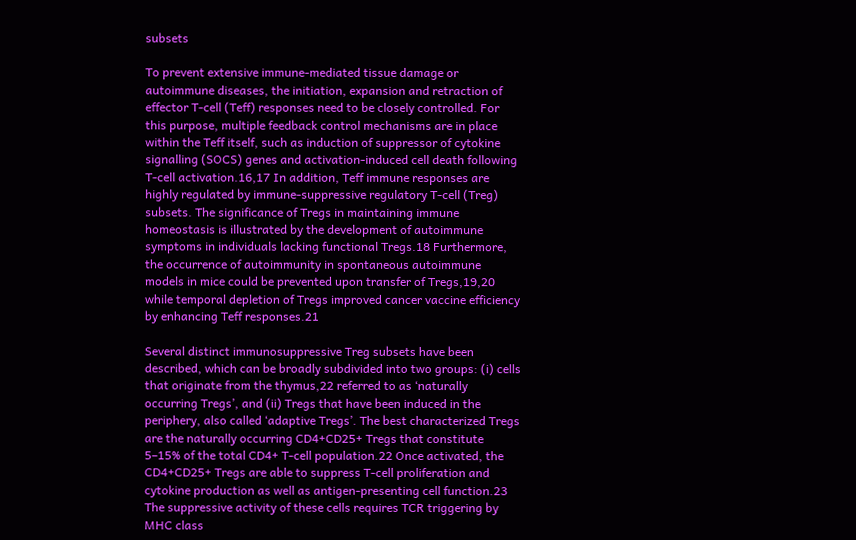subsets

To prevent extensive immune-mediated tissue damage or autoimmune diseases, the initiation, expansion and retraction of effector T-cell (Teff) responses need to be closely controlled. For this purpose, multiple feedback control mechanisms are in place within the Teff itself, such as induction of suppressor of cytokine signalling (SOCS) genes and activation-induced cell death following T-cell activation.16,17 In addition, Teff immune responses are highly regulated by immune-suppressive regulatory T-cell (Treg) subsets. The significance of Tregs in maintaining immune homeostasis is illustrated by the development of autoimmune symptoms in individuals lacking functional Tregs.18 Furthermore, the occurrence of autoimmunity in spontaneous autoimmune models in mice could be prevented upon transfer of Tregs,19,20 while temporal depletion of Tregs improved cancer vaccine efficiency by enhancing Teff responses.21

Several distinct immunosuppressive Treg subsets have been described, which can be broadly subdivided into two groups: (i) cells that originate from the thymus,22 referred to as ‘naturally occurring Tregs’, and (ii) Tregs that have been induced in the periphery, also called ‘adaptive Tregs’. The best characterized Tregs are the naturally occurring CD4+CD25+ Tregs that constitute 5–15% of the total CD4+ T-cell population.22 Once activated, the CD4+CD25+ Tregs are able to suppress T-cell proliferation and cytokine production as well as antigen-presenting cell function.23 The suppressive activity of these cells requires TCR triggering by MHC class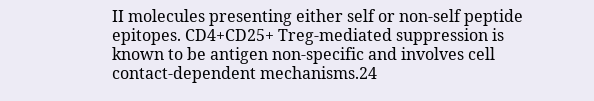II molecules presenting either self or non-self peptide epitopes. CD4+CD25+ Treg-mediated suppression is known to be antigen non-specific and involves cell contact-dependent mechanisms.24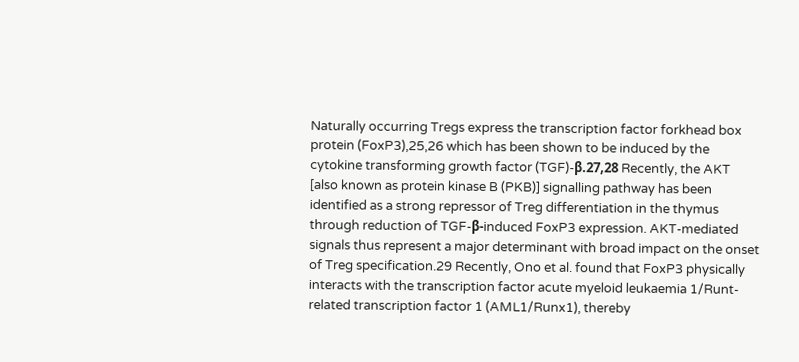Naturally occurring Tregs express the transcription factor forkhead box protein (FoxP3),25,26 which has been shown to be induced by the cytokine transforming growth factor (TGF)-β.27,28 Recently, the AKT [also known as protein kinase B (PKB)] signalling pathway has been identified as a strong repressor of Treg differentiation in the thymus through reduction of TGF-β-induced FoxP3 expression. AKT-mediated signals thus represent a major determinant with broad impact on the onset of Treg specification.29 Recently, Ono et al. found that FoxP3 physically interacts with the transcription factor acute myeloid leukaemia 1/Runt-related transcription factor 1 (AML1/Runx1), thereby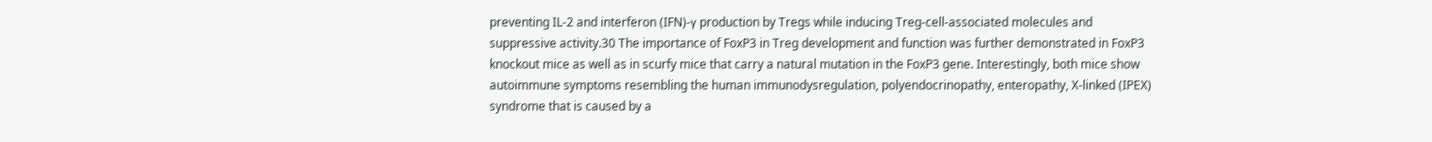preventing IL-2 and interferon (IFN)-γ production by Tregs while inducing Treg-cell-associated molecules and suppressive activity.30 The importance of FoxP3 in Treg development and function was further demonstrated in FoxP3 knockout mice as well as in scurfy mice that carry a natural mutation in the FoxP3 gene. Interestingly, both mice show autoimmune symptoms resembling the human immunodysregulation, polyendocrinopathy, enteropathy, X-linked (IPEX) syndrome that is caused by a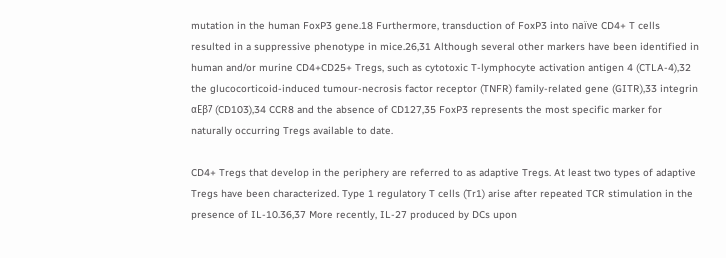mutation in the human FoxP3 gene.18 Furthermore, transduction of FoxP3 into naïve CD4+ T cells resulted in a suppressive phenotype in mice.26,31 Although several other markers have been identified in human and/or murine CD4+CD25+ Tregs, such as cytotoxic T-lymphocyte activation antigen 4 (CTLA-4),32 the glucocorticoid-induced tumour-necrosis factor receptor (TNFR) family-related gene (GITR),33 integrin αEβ7 (CD103),34 CCR8 and the absence of CD127,35 FoxP3 represents the most specific marker for naturally occurring Tregs available to date.

CD4+ Tregs that develop in the periphery are referred to as adaptive Tregs. At least two types of adaptive Tregs have been characterized. Type 1 regulatory T cells (Tr1) arise after repeated TCR stimulation in the presence of IL-10.36,37 More recently, IL-27 produced by DCs upon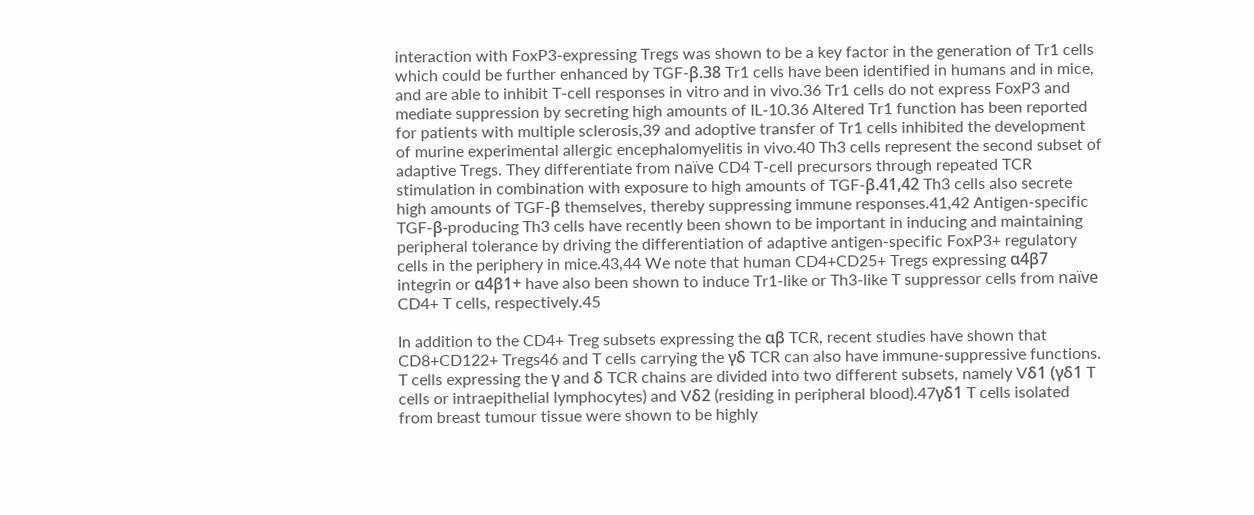interaction with FoxP3-expressing Tregs was shown to be a key factor in the generation of Tr1 cells which could be further enhanced by TGF-β.38 Tr1 cells have been identified in humans and in mice, and are able to inhibit T-cell responses in vitro and in vivo.36 Tr1 cells do not express FoxP3 and mediate suppression by secreting high amounts of IL-10.36 Altered Tr1 function has been reported for patients with multiple sclerosis,39 and adoptive transfer of Tr1 cells inhibited the development of murine experimental allergic encephalomyelitis in vivo.40 Th3 cells represent the second subset of adaptive Tregs. They differentiate from naïve CD4 T-cell precursors through repeated TCR stimulation in combination with exposure to high amounts of TGF-β.41,42 Th3 cells also secrete high amounts of TGF-β themselves, thereby suppressing immune responses.41,42 Antigen-specific TGF-β-producing Th3 cells have recently been shown to be important in inducing and maintaining peripheral tolerance by driving the differentiation of adaptive antigen-specific FoxP3+ regulatory cells in the periphery in mice.43,44 We note that human CD4+CD25+ Tregs expressing α4β7 integrin or α4β1+ have also been shown to induce Tr1-like or Th3-like T suppressor cells from naïve CD4+ T cells, respectively.45

In addition to the CD4+ Treg subsets expressing the αβ TCR, recent studies have shown that CD8+CD122+ Tregs46 and T cells carrying the γδ TCR can also have immune-suppressive functions. T cells expressing the γ and δ TCR chains are divided into two different subsets, namely Vδ1 (γδ1 T cells or intraepithelial lymphocytes) and Vδ2 (residing in peripheral blood).47γδ1 T cells isolated from breast tumour tissue were shown to be highly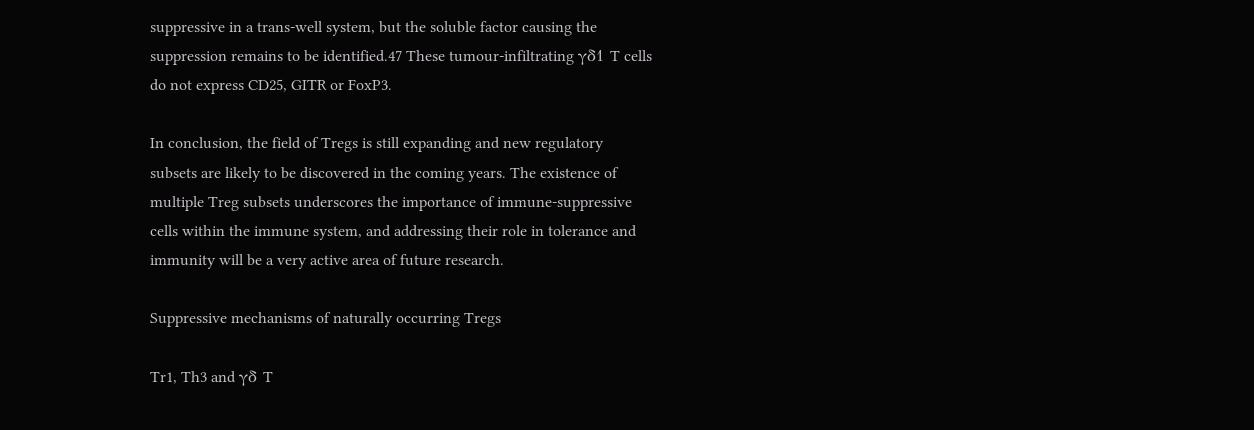suppressive in a trans-well system, but the soluble factor causing the suppression remains to be identified.47 These tumour-infiltrating γδ1 T cells do not express CD25, GITR or FoxP3.

In conclusion, the field of Tregs is still expanding and new regulatory subsets are likely to be discovered in the coming years. The existence of multiple Treg subsets underscores the importance of immune-suppressive cells within the immune system, and addressing their role in tolerance and immunity will be a very active area of future research.

Suppressive mechanisms of naturally occurring Tregs

Tr1, Th3 and γδ T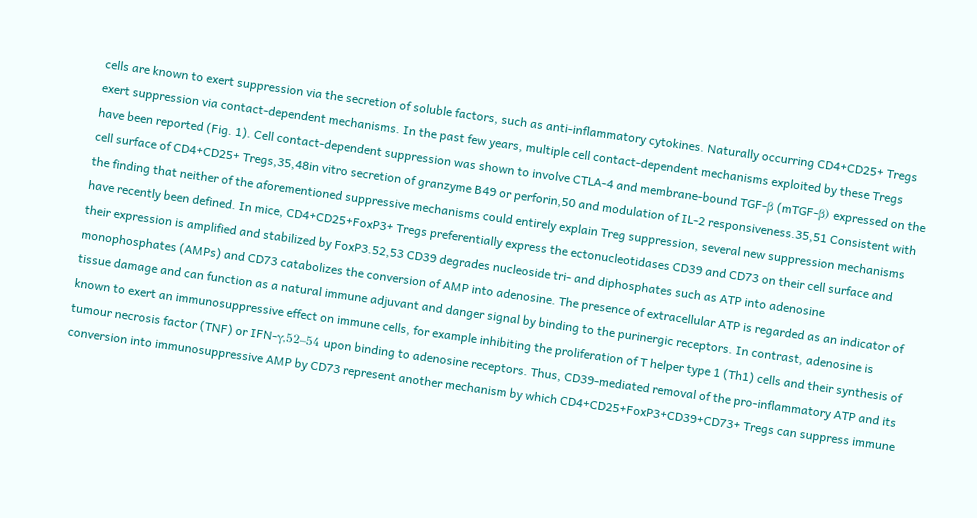cells are known to exert suppression via the secretion of soluble factors, such as anti-inflammatory cytokines. Naturally occurring CD4+CD25+ Tregs exert suppression via contact-dependent mechanisms. In the past few years, multiple cell contact-dependent mechanisms exploited by these Tregs have been reported (Fig. 1). Cell contact-dependent suppression was shown to involve CTLA-4 and membrane-bound TGF-β (mTGF-β) expressed on the cell surface of CD4+CD25+ Tregs,35,48in vitro secretion of granzyme B49 or perforin,50 and modulation of IL-2 responsiveness.35,51 Consistent with the finding that neither of the aforementioned suppressive mechanisms could entirely explain Treg suppression, several new suppression mechanisms have recently been defined. In mice, CD4+CD25+FoxP3+ Tregs preferentially express the ectonucleotidases CD39 and CD73 on their cell surface and their expression is amplified and stabilized by FoxP3.52,53 CD39 degrades nucleoside tri- and diphosphates such as ATP into adenosine monophosphates (AMPs) and CD73 catabolizes the conversion of AMP into adenosine. The presence of extracellular ATP is regarded as an indicator of tissue damage and can function as a natural immune adjuvant and danger signal by binding to the purinergic receptors. In contrast, adenosine is known to exert an immunosuppressive effect on immune cells, for example inhibiting the proliferation of T helper type 1 (Th1) cells and their synthesis of tumour necrosis factor (TNF) or IFN-γ,52–54 upon binding to adenosine receptors. Thus, CD39-mediated removal of the pro-inflammatory ATP and its conversion into immunosuppressive AMP by CD73 represent another mechanism by which CD4+CD25+FoxP3+CD39+CD73+ Tregs can suppress immune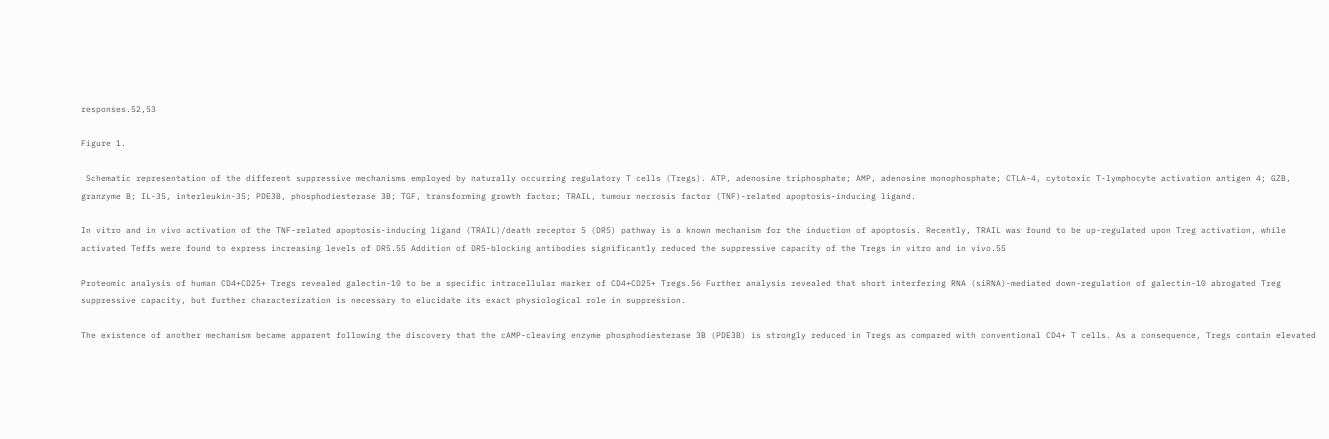responses.52,53

Figure 1.

 Schematic representation of the different suppressive mechanisms employed by naturally occurring regulatory T cells (Tregs). ATP, adenosine triphosphate; AMP, adenosine monophosphate; CTLA-4, cytotoxic T-lymphocyte activation antigen 4; GZB, granzyme B; IL-35, interleukin-35; PDE3B, phosphodiesterase 3B; TGF, transforming growth factor; TRAIL, tumour necrosis factor (TNF)-related apoptosis-inducing ligand.

In vitro and in vivo activation of the TNF-related apoptosis-inducing ligand (TRAIL)/death receptor 5 (DR5) pathway is a known mechanism for the induction of apoptosis. Recently, TRAIL was found to be up-regulated upon Treg activation, while activated Teffs were found to express increasing levels of DR5.55 Addition of DR5-blocking antibodies significantly reduced the suppressive capacity of the Tregs in vitro and in vivo.55

Proteomic analysis of human CD4+CD25+ Tregs revealed galectin-10 to be a specific intracellular marker of CD4+CD25+ Tregs.56 Further analysis revealed that short interfering RNA (siRNA)-mediated down-regulation of galectin-10 abrogated Treg suppressive capacity, but further characterization is necessary to elucidate its exact physiological role in suppression.

The existence of another mechanism became apparent following the discovery that the cAMP-cleaving enzyme phosphodiesterase 3B (PDE3B) is strongly reduced in Tregs as compared with conventional CD4+ T cells. As a consequence, Tregs contain elevated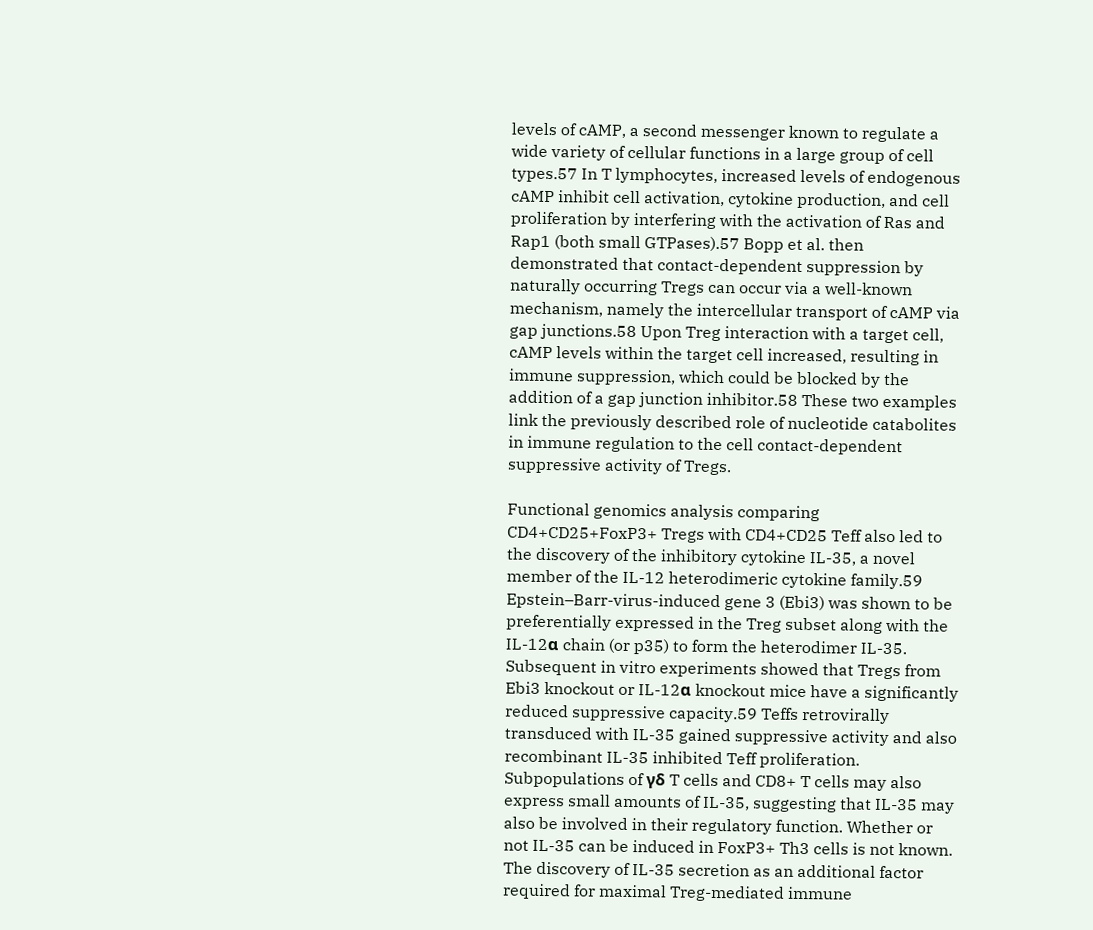levels of cAMP, a second messenger known to regulate a wide variety of cellular functions in a large group of cell types.57 In T lymphocytes, increased levels of endogenous cAMP inhibit cell activation, cytokine production, and cell proliferation by interfering with the activation of Ras and Rap1 (both small GTPases).57 Bopp et al. then demonstrated that contact-dependent suppression by naturally occurring Tregs can occur via a well-known mechanism, namely the intercellular transport of cAMP via gap junctions.58 Upon Treg interaction with a target cell, cAMP levels within the target cell increased, resulting in immune suppression, which could be blocked by the addition of a gap junction inhibitor.58 These two examples link the previously described role of nucleotide catabolites in immune regulation to the cell contact-dependent suppressive activity of Tregs.

Functional genomics analysis comparing CD4+CD25+FoxP3+ Tregs with CD4+CD25 Teff also led to the discovery of the inhibitory cytokine IL-35, a novel member of the IL-12 heterodimeric cytokine family.59 Epstein–Barr-virus-induced gene 3 (Ebi3) was shown to be preferentially expressed in the Treg subset along with the IL-12α chain (or p35) to form the heterodimer IL-35. Subsequent in vitro experiments showed that Tregs from Ebi3 knockout or IL-12α knockout mice have a significantly reduced suppressive capacity.59 Teffs retrovirally transduced with IL-35 gained suppressive activity and also recombinant IL-35 inhibited Teff proliferation. Subpopulations of γδ T cells and CD8+ T cells may also express small amounts of IL-35, suggesting that IL-35 may also be involved in their regulatory function. Whether or not IL-35 can be induced in FoxP3+ Th3 cells is not known. The discovery of IL-35 secretion as an additional factor required for maximal Treg-mediated immune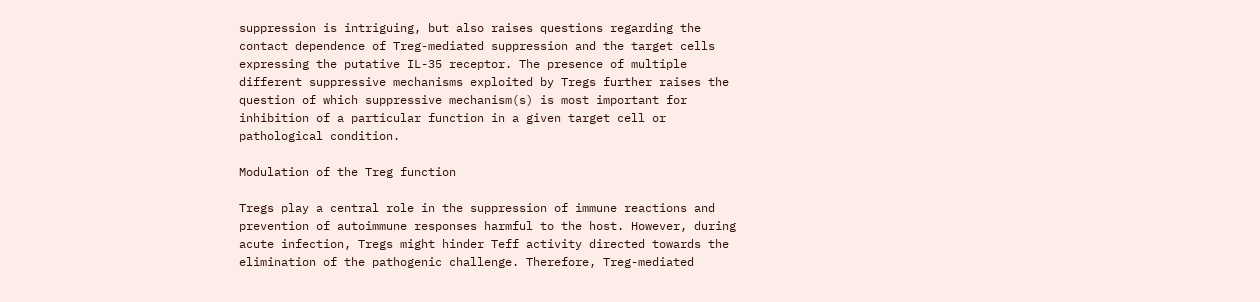suppression is intriguing, but also raises questions regarding the contact dependence of Treg-mediated suppression and the target cells expressing the putative IL-35 receptor. The presence of multiple different suppressive mechanisms exploited by Tregs further raises the question of which suppressive mechanism(s) is most important for inhibition of a particular function in a given target cell or pathological condition.

Modulation of the Treg function

Tregs play a central role in the suppression of immune reactions and prevention of autoimmune responses harmful to the host. However, during acute infection, Tregs might hinder Teff activity directed towards the elimination of the pathogenic challenge. Therefore, Treg-mediated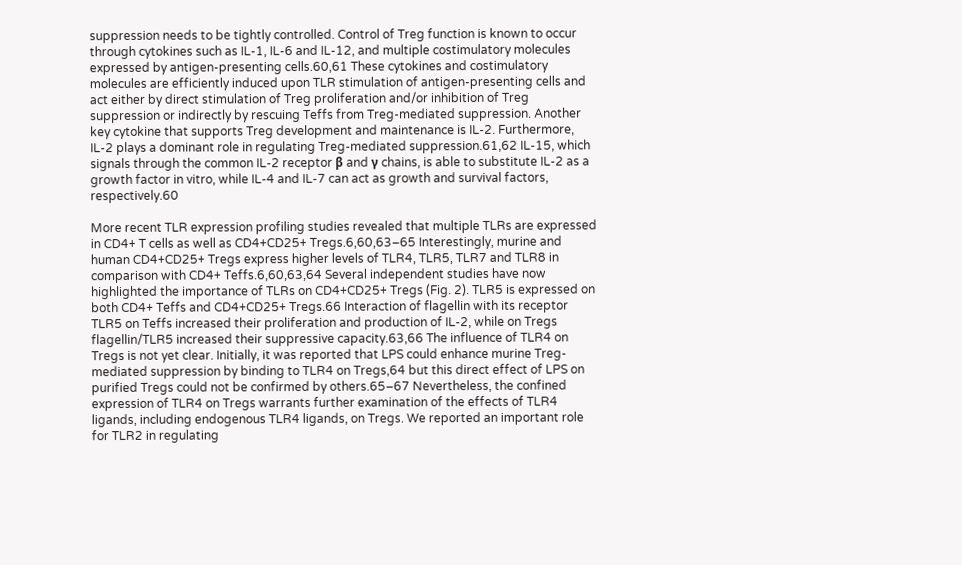suppression needs to be tightly controlled. Control of Treg function is known to occur through cytokines such as IL-1, IL-6 and IL-12, and multiple costimulatory molecules expressed by antigen-presenting cells.60,61 These cytokines and costimulatory molecules are efficiently induced upon TLR stimulation of antigen-presenting cells and act either by direct stimulation of Treg proliferation and/or inhibition of Treg suppression or indirectly by rescuing Teffs from Treg-mediated suppression. Another key cytokine that supports Treg development and maintenance is IL-2. Furthermore, IL-2 plays a dominant role in regulating Treg-mediated suppression.61,62 IL-15, which signals through the common IL-2 receptor β and γ chains, is able to substitute IL-2 as a growth factor in vitro, while IL-4 and IL-7 can act as growth and survival factors, respectively.60

More recent TLR expression profiling studies revealed that multiple TLRs are expressed in CD4+ T cells as well as CD4+CD25+ Tregs.6,60,63–65 Interestingly, murine and human CD4+CD25+ Tregs express higher levels of TLR4, TLR5, TLR7 and TLR8 in comparison with CD4+ Teffs.6,60,63,64 Several independent studies have now highlighted the importance of TLRs on CD4+CD25+ Tregs (Fig. 2). TLR5 is expressed on both CD4+ Teffs and CD4+CD25+ Tregs.66 Interaction of flagellin with its receptor TLR5 on Teffs increased their proliferation and production of IL-2, while on Tregs flagellin/TLR5 increased their suppressive capacity.63,66 The influence of TLR4 on Tregs is not yet clear. Initially, it was reported that LPS could enhance murine Treg-mediated suppression by binding to TLR4 on Tregs,64 but this direct effect of LPS on purified Tregs could not be confirmed by others.65–67 Nevertheless, the confined expression of TLR4 on Tregs warrants further examination of the effects of TLR4 ligands, including endogenous TLR4 ligands, on Tregs. We reported an important role for TLR2 in regulating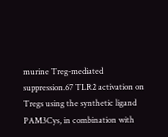murine Treg-mediated suppression.67 TLR2 activation on Tregs using the synthetic ligand PAM3Cys, in combination with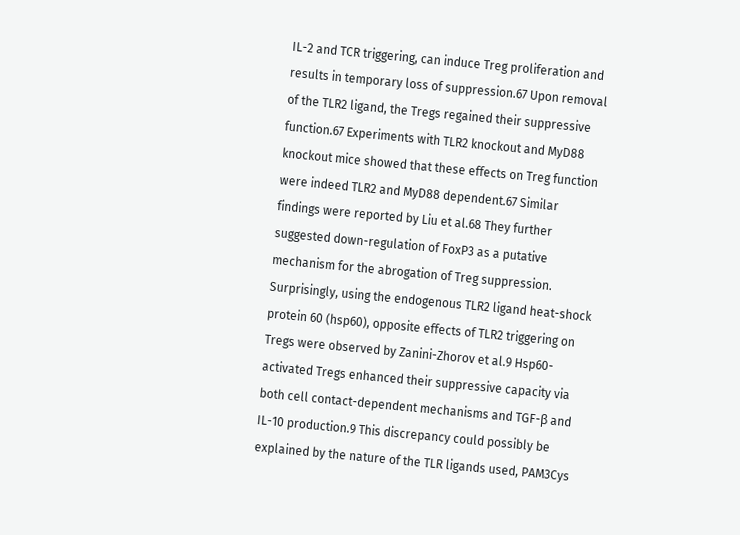IL-2 and TCR triggering, can induce Treg proliferation and results in temporary loss of suppression.67 Upon removal of the TLR2 ligand, the Tregs regained their suppressive function.67 Experiments with TLR2 knockout and MyD88 knockout mice showed that these effects on Treg function were indeed TLR2 and MyD88 dependent.67 Similar findings were reported by Liu et al.68 They further suggested down-regulation of FoxP3 as a putative mechanism for the abrogation of Treg suppression. Surprisingly, using the endogenous TLR2 ligand heat-shock protein 60 (hsp60), opposite effects of TLR2 triggering on Tregs were observed by Zanini-Zhorov et al.9 Hsp60-activated Tregs enhanced their suppressive capacity via both cell contact-dependent mechanisms and TGF-β and IL-10 production.9 This discrepancy could possibly be explained by the nature of the TLR ligands used, PAM3Cys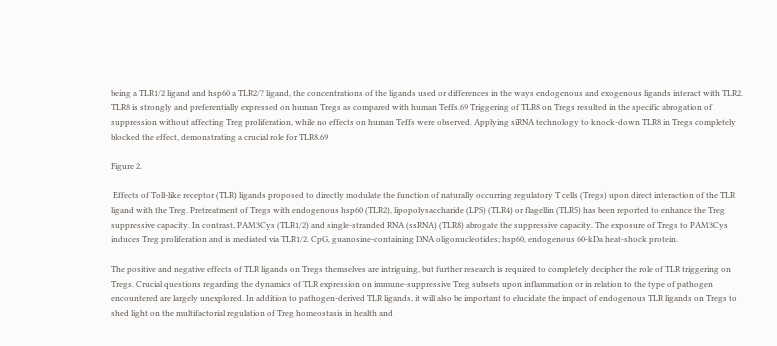being a TLR1/2 ligand and hsp60 a TLR2/? ligand, the concentrations of the ligands used or differences in the ways endogenous and exogenous ligands interact with TLR2. TLR8 is strongly and preferentially expressed on human Tregs as compared with human Teffs.69 Triggering of TLR8 on Tregs resulted in the specific abrogation of suppression without affecting Treg proliferation, while no effects on human Teffs were observed. Applying siRNA technology to knock-down TLR8 in Tregs completely blocked the effect, demonstrating a crucial role for TLR8.69

Figure 2.

 Effects of Toll-like receptor (TLR) ligands proposed to directly modulate the function of naturally occurring regulatory T cells (Tregs) upon direct interaction of the TLR ligand with the Treg. Pretreatment of Tregs with endogenous hsp60 (TLR2), lipopolysaccharide (LPS) (TLR4) or flagellin (TLR5) has been reported to enhance the Treg suppressive capacity. In contrast, PAM3Cys (TLR1/2) and single-stranded RNA (ssRNA) (TLR8) abrogate the suppressive capacity. The exposure of Tregs to PAM3Cys induces Treg proliferation and is mediated via TLR1/2. CpG, guanosine-containing DNA oligonucleotides; hsp60, endogenous 60-kDa heat-shock protein.

The positive and negative effects of TLR ligands on Tregs themselves are intriguing, but further research is required to completely decipher the role of TLR triggering on Tregs. Crucial questions regarding the dynamics of TLR expression on immune-suppressive Treg subsets upon inflammation or in relation to the type of pathogen encountered are largely unexplored. In addition to pathogen-derived TLR ligands, it will also be important to elucidate the impact of endogenous TLR ligands on Tregs to shed light on the multifactorial regulation of Treg homeostasis in health and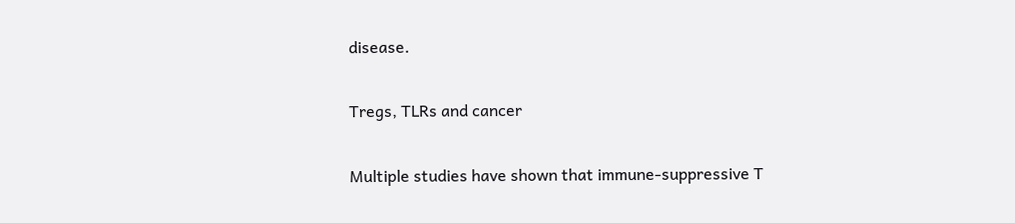disease.

Tregs, TLRs and cancer

Multiple studies have shown that immune-suppressive T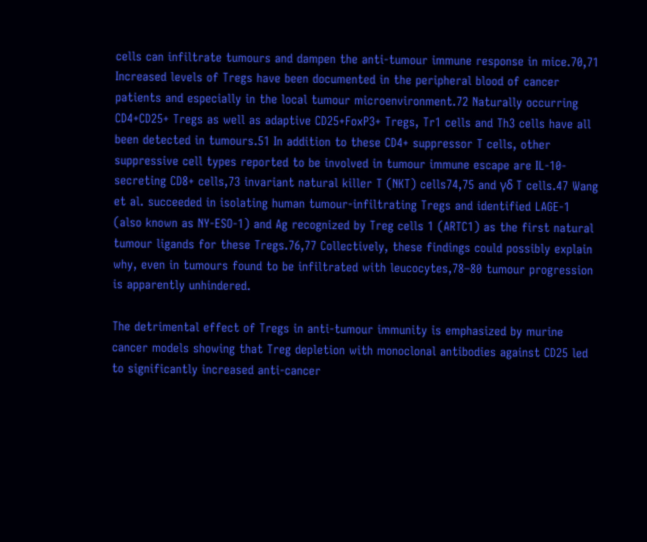cells can infiltrate tumours and dampen the anti-tumour immune response in mice.70,71 Increased levels of Tregs have been documented in the peripheral blood of cancer patients and especially in the local tumour microenvironment.72 Naturally occurring CD4+CD25+ Tregs as well as adaptive CD25+FoxP3+ Tregs, Tr1 cells and Th3 cells have all been detected in tumours.51 In addition to these CD4+ suppressor T cells, other suppressive cell types reported to be involved in tumour immune escape are IL-10-secreting CD8+ cells,73 invariant natural killer T (NKT) cells74,75 and γδ T cells.47 Wang et al. succeeded in isolating human tumour-infiltrating Tregs and identified LAGE-1 (also known as NY-ESO-1) and Ag recognized by Treg cells 1 (ARTC1) as the first natural tumour ligands for these Tregs.76,77 Collectively, these findings could possibly explain why, even in tumours found to be infiltrated with leucocytes,78–80 tumour progression is apparently unhindered.

The detrimental effect of Tregs in anti-tumour immunity is emphasized by murine cancer models showing that Treg depletion with monoclonal antibodies against CD25 led to significantly increased anti-cancer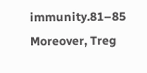immunity.81–85 Moreover, Treg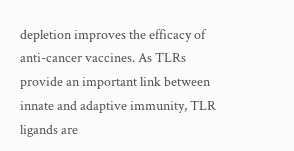depletion improves the efficacy of anti-cancer vaccines. As TLRs provide an important link between innate and adaptive immunity, TLR ligands are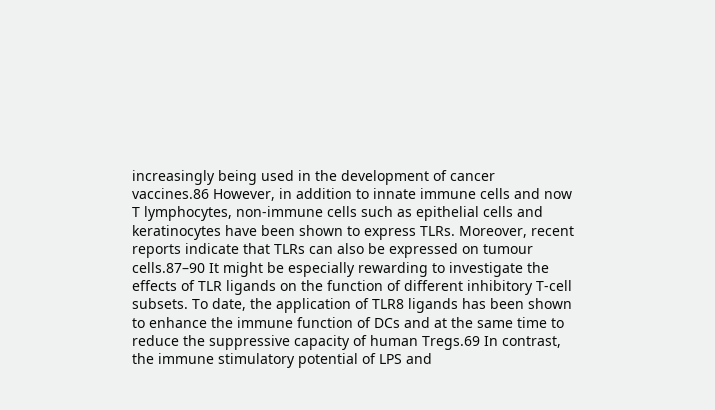increasingly being used in the development of cancer vaccines.86 However, in addition to innate immune cells and now T lymphocytes, non-immune cells such as epithelial cells and keratinocytes have been shown to express TLRs. Moreover, recent reports indicate that TLRs can also be expressed on tumour cells.87–90 It might be especially rewarding to investigate the effects of TLR ligands on the function of different inhibitory T-cell subsets. To date, the application of TLR8 ligands has been shown to enhance the immune function of DCs and at the same time to reduce the suppressive capacity of human Tregs.69 In contrast, the immune stimulatory potential of LPS and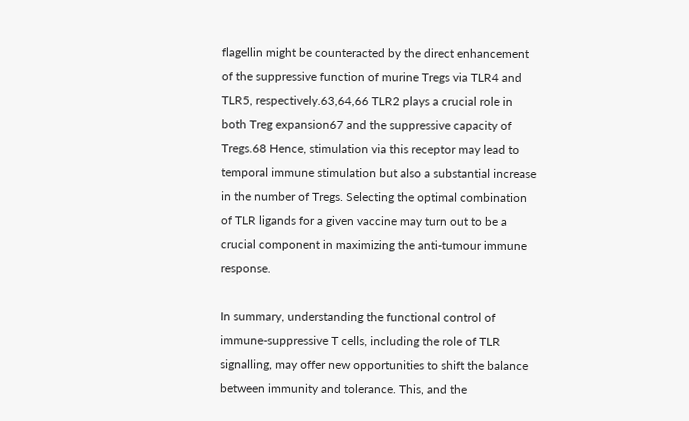flagellin might be counteracted by the direct enhancement of the suppressive function of murine Tregs via TLR4 and TLR5, respectively.63,64,66 TLR2 plays a crucial role in both Treg expansion67 and the suppressive capacity of Tregs.68 Hence, stimulation via this receptor may lead to temporal immune stimulation but also a substantial increase in the number of Tregs. Selecting the optimal combination of TLR ligands for a given vaccine may turn out to be a crucial component in maximizing the anti-tumour immune response.

In summary, understanding the functional control of immune-suppressive T cells, including the role of TLR signalling, may offer new opportunities to shift the balance between immunity and tolerance. This, and the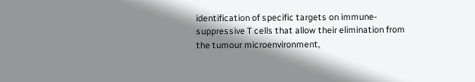identification of specific targets on immune-suppressive T cells that allow their elimination from the tumour microenvironment,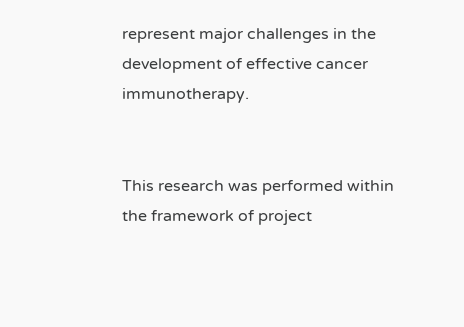represent major challenges in the development of effective cancer immunotherapy.


This research was performed within the framework of project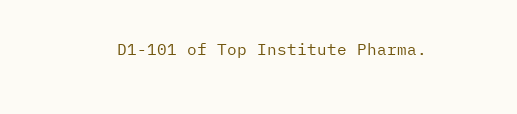D1-101 of Top Institute Pharma.